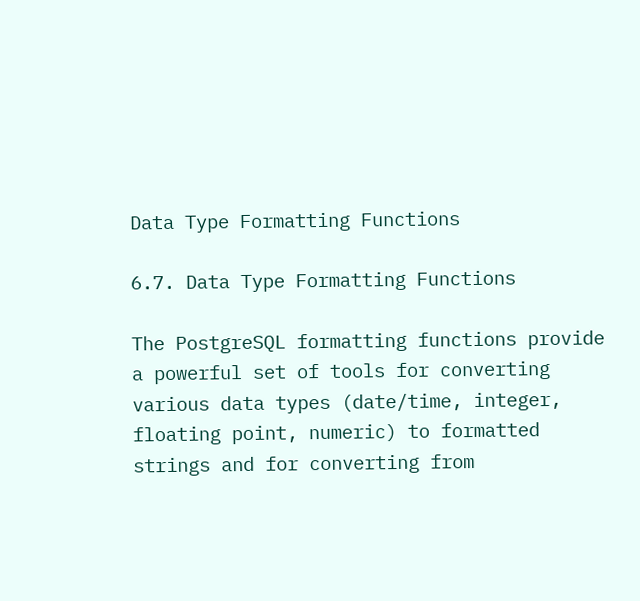Data Type Formatting Functions

6.7. Data Type Formatting Functions

The PostgreSQL formatting functions provide a powerful set of tools for converting various data types (date/time, integer, floating point, numeric) to formatted strings and for converting from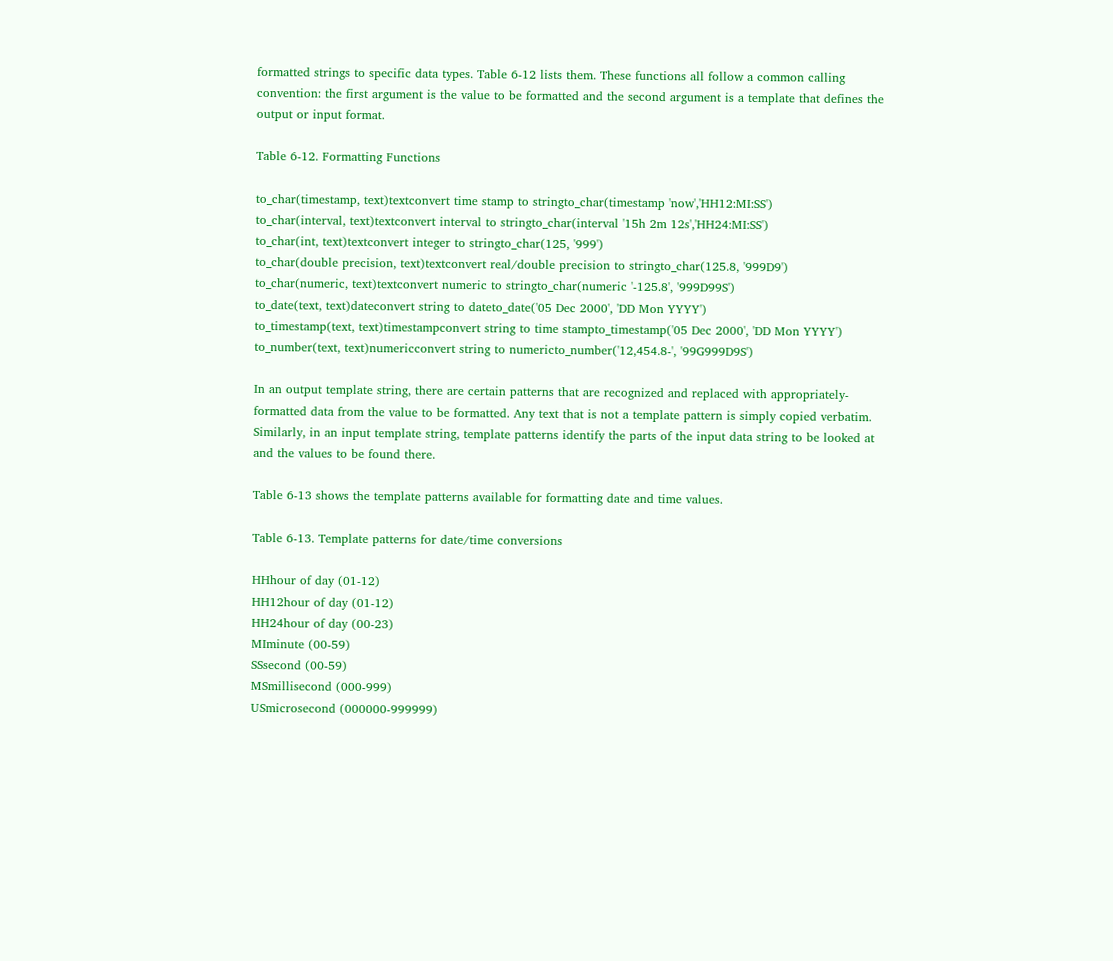formatted strings to specific data types. Table 6-12 lists them. These functions all follow a common calling convention: the first argument is the value to be formatted and the second argument is a template that defines the output or input format.

Table 6-12. Formatting Functions

to_char(timestamp, text)textconvert time stamp to stringto_char(timestamp 'now','HH12:MI:SS')
to_char(interval, text)textconvert interval to stringto_char(interval '15h 2m 12s','HH24:MI:SS')
to_char(int, text)textconvert integer to stringto_char(125, '999')
to_char(double precision, text)textconvert real/double precision to stringto_char(125.8, '999D9')
to_char(numeric, text)textconvert numeric to stringto_char(numeric '-125.8', '999D99S')
to_date(text, text)dateconvert string to dateto_date('05 Dec 2000', 'DD Mon YYYY')
to_timestamp(text, text)timestampconvert string to time stampto_timestamp('05 Dec 2000', 'DD Mon YYYY')
to_number(text, text)numericconvert string to numericto_number('12,454.8-', '99G999D9S')

In an output template string, there are certain patterns that are recognized and replaced with appropriately-formatted data from the value to be formatted. Any text that is not a template pattern is simply copied verbatim. Similarly, in an input template string, template patterns identify the parts of the input data string to be looked at and the values to be found there.

Table 6-13 shows the template patterns available for formatting date and time values.

Table 6-13. Template patterns for date/time conversions

HHhour of day (01-12)
HH12hour of day (01-12)
HH24hour of day (00-23)
MIminute (00-59)
SSsecond (00-59)
MSmillisecond (000-999)
USmicrosecond (000000-999999)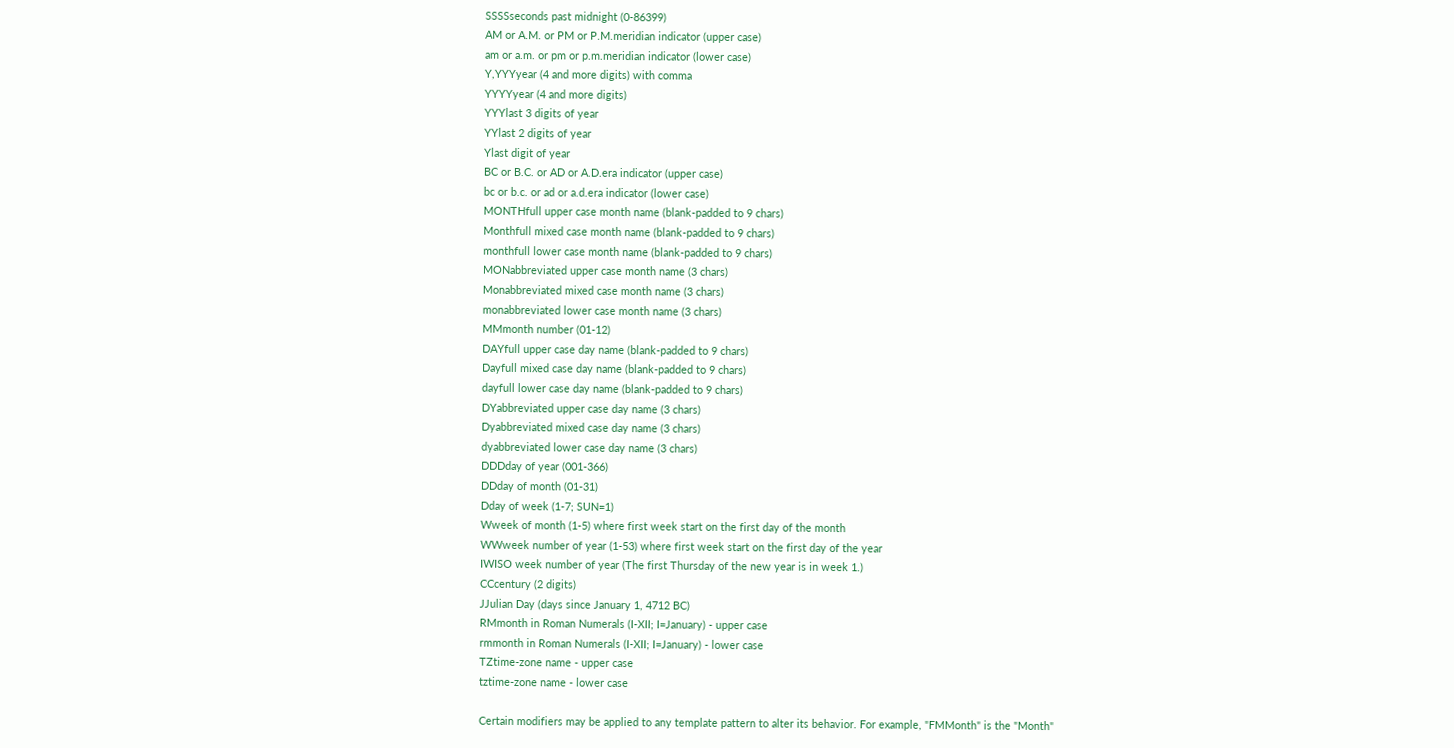SSSSseconds past midnight (0-86399)
AM or A.M. or PM or P.M.meridian indicator (upper case)
am or a.m. or pm or p.m.meridian indicator (lower case)
Y,YYYyear (4 and more digits) with comma
YYYYyear (4 and more digits)
YYYlast 3 digits of year
YYlast 2 digits of year
Ylast digit of year
BC or B.C. or AD or A.D.era indicator (upper case)
bc or b.c. or ad or a.d.era indicator (lower case)
MONTHfull upper case month name (blank-padded to 9 chars)
Monthfull mixed case month name (blank-padded to 9 chars)
monthfull lower case month name (blank-padded to 9 chars)
MONabbreviated upper case month name (3 chars)
Monabbreviated mixed case month name (3 chars)
monabbreviated lower case month name (3 chars)
MMmonth number (01-12)
DAYfull upper case day name (blank-padded to 9 chars)
Dayfull mixed case day name (blank-padded to 9 chars)
dayfull lower case day name (blank-padded to 9 chars)
DYabbreviated upper case day name (3 chars)
Dyabbreviated mixed case day name (3 chars)
dyabbreviated lower case day name (3 chars)
DDDday of year (001-366)
DDday of month (01-31)
Dday of week (1-7; SUN=1)
Wweek of month (1-5) where first week start on the first day of the month
WWweek number of year (1-53) where first week start on the first day of the year
IWISO week number of year (The first Thursday of the new year is in week 1.)
CCcentury (2 digits)
JJulian Day (days since January 1, 4712 BC)
RMmonth in Roman Numerals (I-XII; I=January) - upper case
rmmonth in Roman Numerals (I-XII; I=January) - lower case
TZtime-zone name - upper case
tztime-zone name - lower case

Certain modifiers may be applied to any template pattern to alter its behavior. For example, "FMMonth" is the "Month"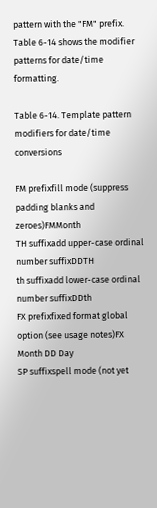pattern with the "FM" prefix. Table 6-14 shows the modifier patterns for date/time formatting.

Table 6-14. Template pattern modifiers for date/time conversions

FM prefixfill mode (suppress padding blanks and zeroes)FMMonth
TH suffixadd upper-case ordinal number suffixDDTH
th suffixadd lower-case ordinal number suffixDDth
FX prefixfixed format global option (see usage notes)FX Month DD Day
SP suffixspell mode (not yet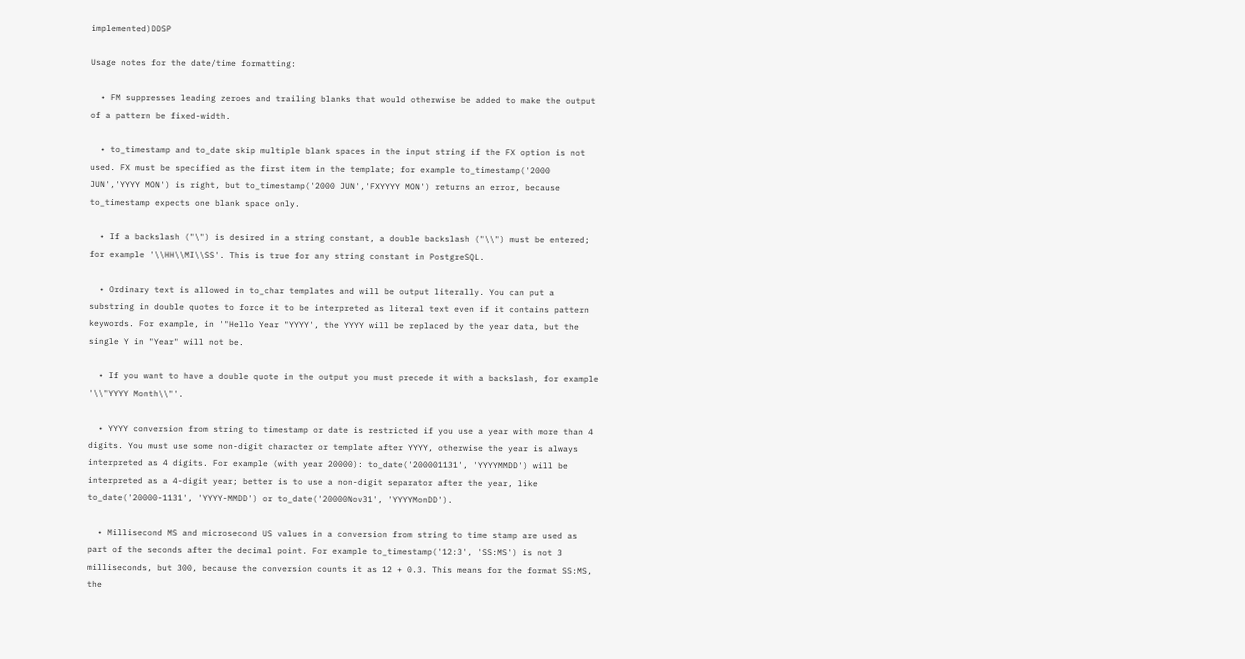implemented)DDSP

Usage notes for the date/time formatting:

  • FM suppresses leading zeroes and trailing blanks that would otherwise be added to make the output of a pattern be fixed-width.

  • to_timestamp and to_date skip multiple blank spaces in the input string if the FX option is not used. FX must be specified as the first item in the template; for example to_timestamp('2000 JUN','YYYY MON') is right, but to_timestamp('2000 JUN','FXYYYY MON') returns an error, because to_timestamp expects one blank space only.

  • If a backslash ("\") is desired in a string constant, a double backslash ("\\") must be entered; for example '\\HH\\MI\\SS'. This is true for any string constant in PostgreSQL.

  • Ordinary text is allowed in to_char templates and will be output literally. You can put a substring in double quotes to force it to be interpreted as literal text even if it contains pattern keywords. For example, in '"Hello Year "YYYY', the YYYY will be replaced by the year data, but the single Y in "Year" will not be.

  • If you want to have a double quote in the output you must precede it with a backslash, for example '\\"YYYY Month\\"'.

  • YYYY conversion from string to timestamp or date is restricted if you use a year with more than 4 digits. You must use some non-digit character or template after YYYY, otherwise the year is always interpreted as 4 digits. For example (with year 20000): to_date('200001131', 'YYYYMMDD') will be interpreted as a 4-digit year; better is to use a non-digit separator after the year, like to_date('20000-1131', 'YYYY-MMDD') or to_date('20000Nov31', 'YYYYMonDD').

  • Millisecond MS and microsecond US values in a conversion from string to time stamp are used as part of the seconds after the decimal point. For example to_timestamp('12:3', 'SS:MS') is not 3 milliseconds, but 300, because the conversion counts it as 12 + 0.3. This means for the format SS:MS, the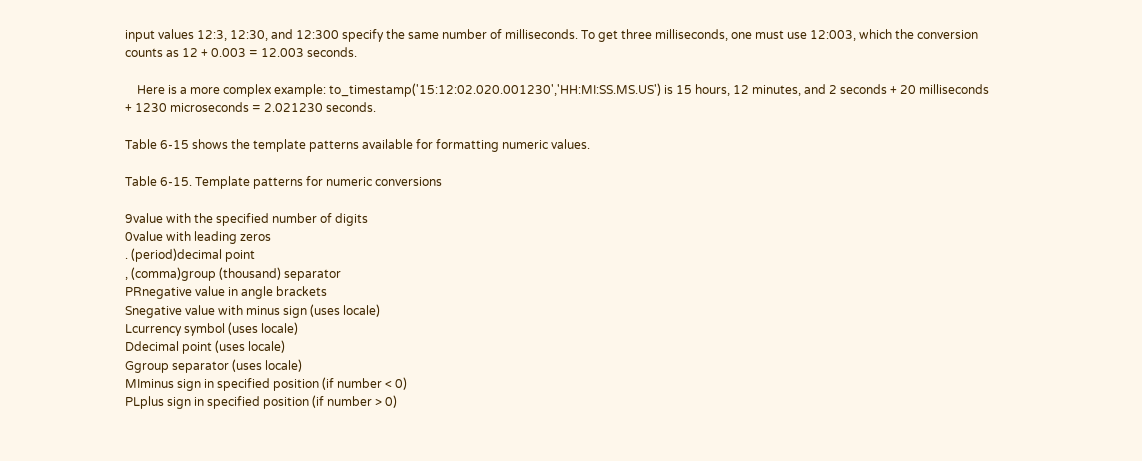input values 12:3, 12:30, and 12:300 specify the same number of milliseconds. To get three milliseconds, one must use 12:003, which the conversion counts as 12 + 0.003 = 12.003 seconds.

    Here is a more complex example: to_timestamp('15:12:02.020.001230','HH:MI:SS.MS.US') is 15 hours, 12 minutes, and 2 seconds + 20 milliseconds + 1230 microseconds = 2.021230 seconds.

Table 6-15 shows the template patterns available for formatting numeric values.

Table 6-15. Template patterns for numeric conversions

9value with the specified number of digits
0value with leading zeros
. (period)decimal point
, (comma)group (thousand) separator
PRnegative value in angle brackets
Snegative value with minus sign (uses locale)
Lcurrency symbol (uses locale)
Ddecimal point (uses locale)
Ggroup separator (uses locale)
MIminus sign in specified position (if number < 0)
PLplus sign in specified position (if number > 0)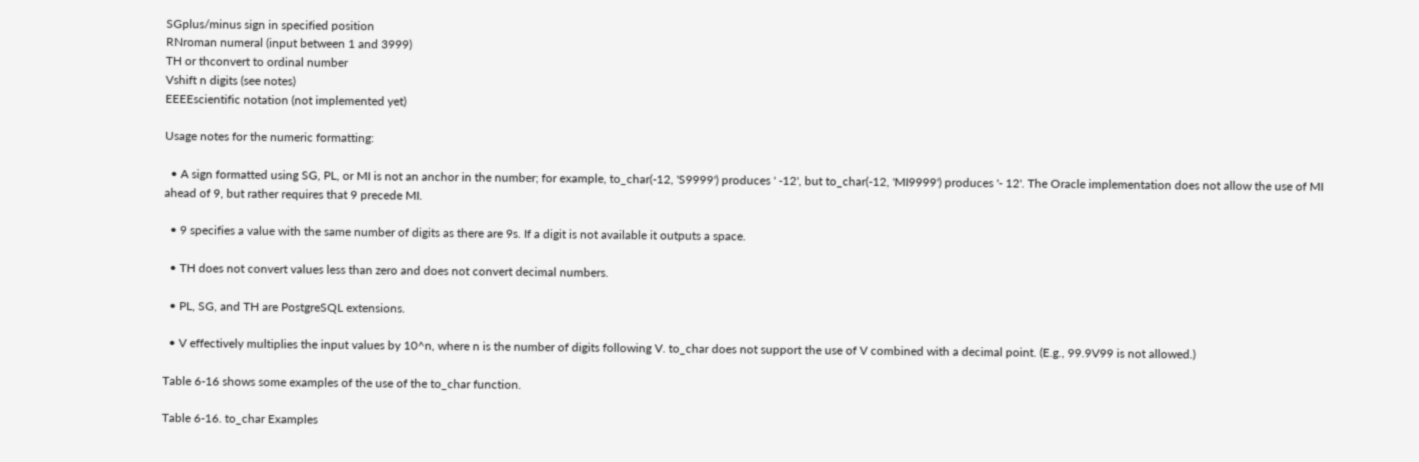SGplus/minus sign in specified position
RNroman numeral (input between 1 and 3999)
TH or thconvert to ordinal number
Vshift n digits (see notes)
EEEEscientific notation (not implemented yet)

Usage notes for the numeric formatting:

  • A sign formatted using SG, PL, or MI is not an anchor in the number; for example, to_char(-12, 'S9999') produces ' -12', but to_char(-12, 'MI9999') produces '- 12'. The Oracle implementation does not allow the use of MI ahead of 9, but rather requires that 9 precede MI.

  • 9 specifies a value with the same number of digits as there are 9s. If a digit is not available it outputs a space.

  • TH does not convert values less than zero and does not convert decimal numbers.

  • PL, SG, and TH are PostgreSQL extensions.

  • V effectively multiplies the input values by 10^n, where n is the number of digits following V. to_char does not support the use of V combined with a decimal point. (E.g., 99.9V99 is not allowed.)

Table 6-16 shows some examples of the use of the to_char function.

Table 6-16. to_char Examples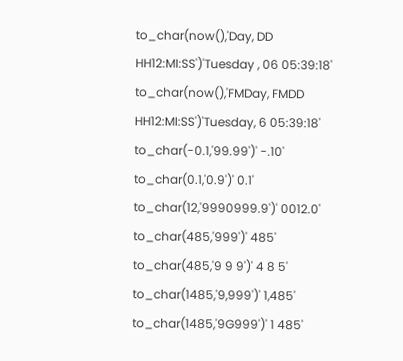to_char(now(),'Day, DD HH12:MI:SS')'Tuesday , 06 05:39:18'
to_char(now(),'FMDay, FMDD HH12:MI:SS')'Tuesday, 6 05:39:18'
to_char(-0.1,'99.99')' -.10'
to_char(0.1,'0.9')' 0.1'
to_char(12,'9990999.9')' 0012.0'
to_char(485,'999')' 485'
to_char(485,'9 9 9')' 4 8 5'
to_char(1485,'9,999')' 1,485'
to_char(1485,'9G999')' 1 485'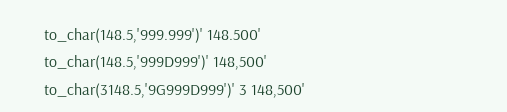to_char(148.5,'999.999')' 148.500'
to_char(148.5,'999D999')' 148,500'
to_char(3148.5,'9G999D999')' 3 148,500'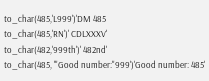to_char(485,'L999')'DM 485
to_char(485,'RN')' CDLXXXV'
to_char(482,'999th')' 482nd'
to_char(485, '"Good number:"999')'Good number: 485'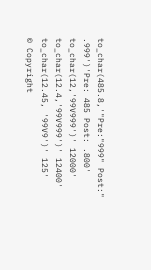to_char(485.8,'"Pre:"999" Post:" .999')'Pre: 485 Post: .800'
to_char(12,'99V999')' 12000'
to_char(12.4,'99V999')' 12400'
to_char(12.45, '99V9')' 125'
© Copyright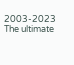2003-2023 The ultimate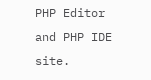PHP Editor and PHP IDE site.